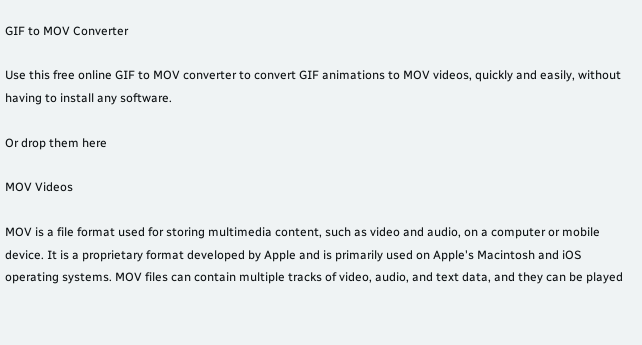GIF to MOV Converter

Use this free online GIF to MOV converter to convert GIF animations to MOV videos, quickly and easily, without having to install any software.

Or drop them here

MOV Videos

MOV is a file format used for storing multimedia content, such as video and audio, on a computer or mobile device. It is a proprietary format developed by Apple and is primarily used on Apple's Macintosh and iOS operating systems. MOV files can contain multiple tracks of video, audio, and text data, and they can be played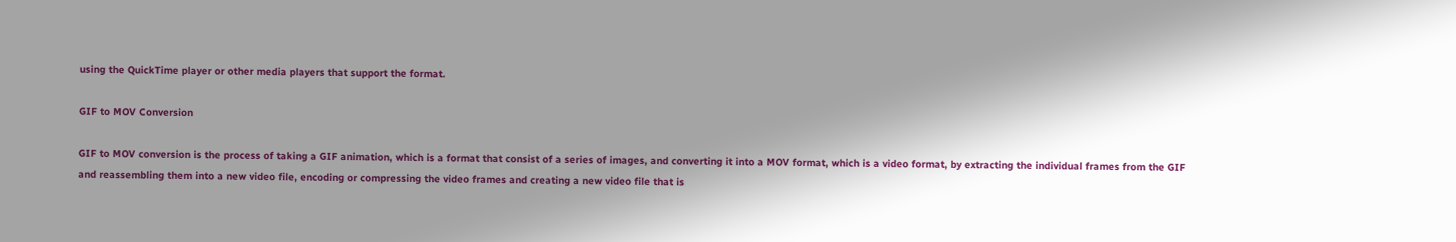using the QuickTime player or other media players that support the format.

GIF to MOV Conversion

GIF to MOV conversion is the process of taking a GIF animation, which is a format that consist of a series of images, and converting it into a MOV format, which is a video format, by extracting the individual frames from the GIF and reassembling them into a new video file, encoding or compressing the video frames and creating a new video file that is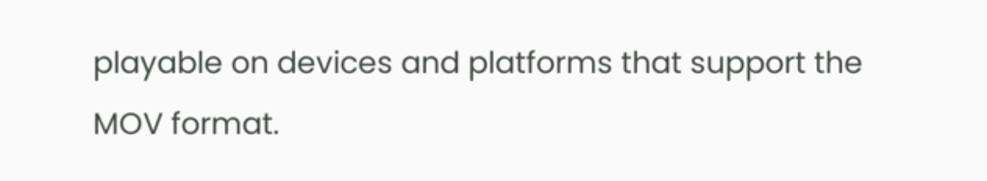playable on devices and platforms that support the MOV format.